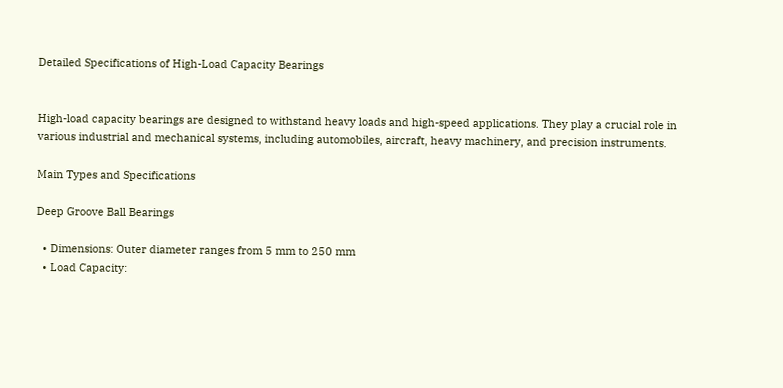Detailed Specifications of High-Load Capacity Bearings


High-load capacity bearings are designed to withstand heavy loads and high-speed applications. They play a crucial role in various industrial and mechanical systems, including automobiles, aircraft, heavy machinery, and precision instruments.

Main Types and Specifications

Deep Groove Ball Bearings

  • Dimensions: Outer diameter ranges from 5 mm to 250 mm
  • Load Capacity: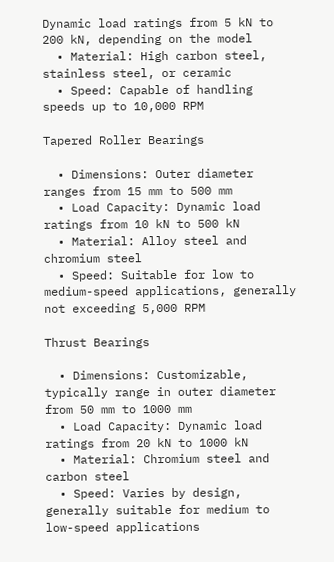Dynamic load ratings from 5 kN to 200 kN, depending on the model
  • Material: High carbon steel, stainless steel, or ceramic
  • Speed: Capable of handling speeds up to 10,000 RPM

Tapered Roller Bearings

  • Dimensions: Outer diameter ranges from 15 mm to 500 mm
  • Load Capacity: Dynamic load ratings from 10 kN to 500 kN
  • Material: Alloy steel and chromium steel
  • Speed: Suitable for low to medium-speed applications, generally not exceeding 5,000 RPM

Thrust Bearings

  • Dimensions: Customizable, typically range in outer diameter from 50 mm to 1000 mm
  • Load Capacity: Dynamic load ratings from 20 kN to 1000 kN
  • Material: Chromium steel and carbon steel
  • Speed: Varies by design, generally suitable for medium to low-speed applications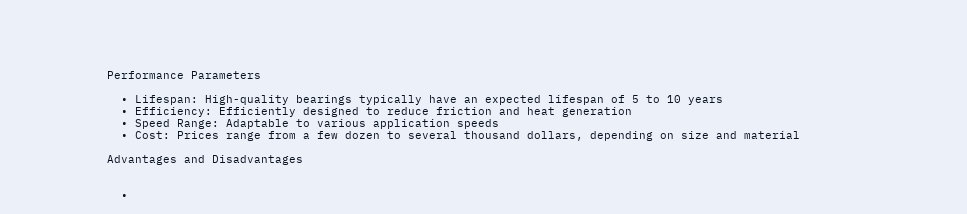Performance Parameters

  • Lifespan: High-quality bearings typically have an expected lifespan of 5 to 10 years
  • Efficiency: Efficiently designed to reduce friction and heat generation
  • Speed Range: Adaptable to various application speeds
  • Cost: Prices range from a few dozen to several thousand dollars, depending on size and material

Advantages and Disadvantages


  •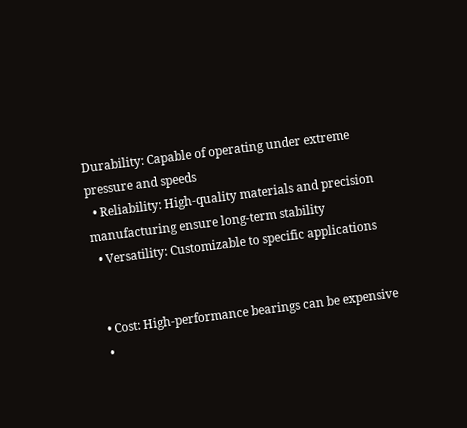Durability: Capable of operating under extreme pressure and speeds
  • Reliability: High-quality materials and precision manufacturing ensure long-term stability
  • Versatility: Customizable to specific applications


  • Cost: High-performance bearings can be expensive
  •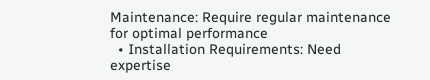Maintenance: Require regular maintenance for optimal performance
  • Installation Requirements: Need expertise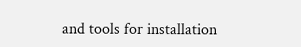and tools for installation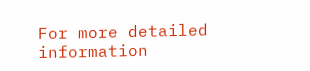For more detailed information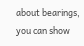about bearings, you can show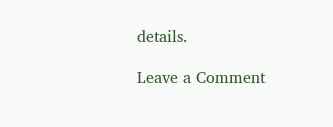details.

Leave a Comment